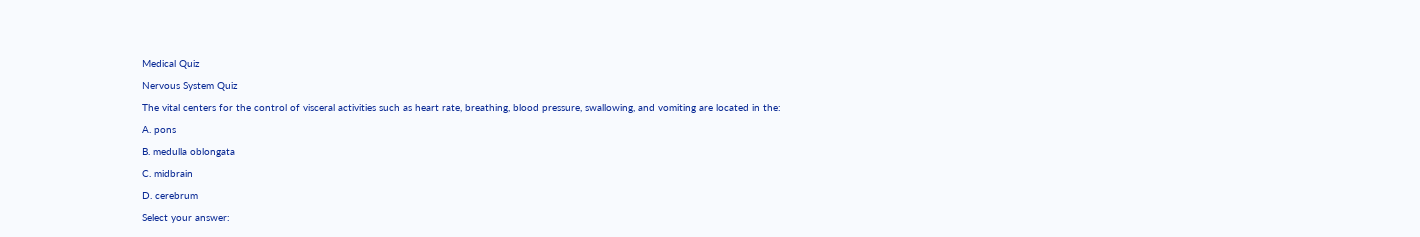Medical Quiz

Nervous System Quiz

The vital centers for the control of visceral activities such as heart rate, breathing, blood pressure, swallowing, and vomiting are located in the:

A. pons

B. medulla oblongata

C. midbrain

D. cerebrum

Select your answer: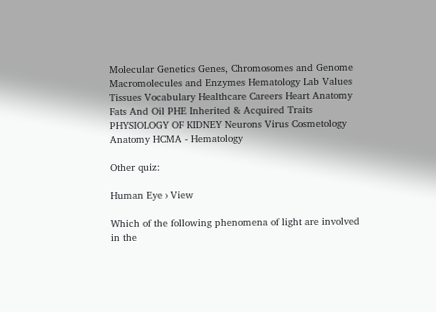Molecular Genetics Genes, Chromosomes and Genome Macromolecules and Enzymes Hematology Lab Values Tissues Vocabulary Healthcare Careers Heart Anatomy Fats And Oil PHE Inherited & Acquired Traits PHYSIOLOGY OF KIDNEY Neurons Virus Cosmetology Anatomy HCMA - Hematology

Other quiz:

Human Eye › View

Which of the following phenomena of light are involved in the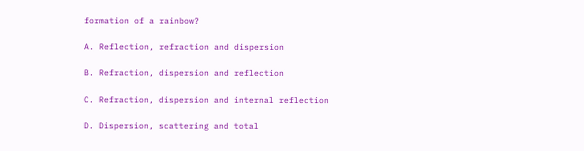formation of a rainbow?

A. Reflection, refraction and dispersion

B. Refraction, dispersion and reflection

C. Refraction, dispersion and internal reflection

D. Dispersion, scattering and total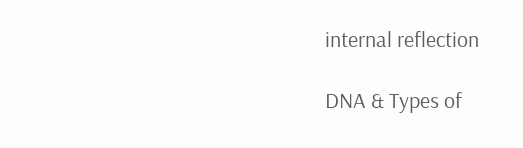internal reflection

DNA & Types of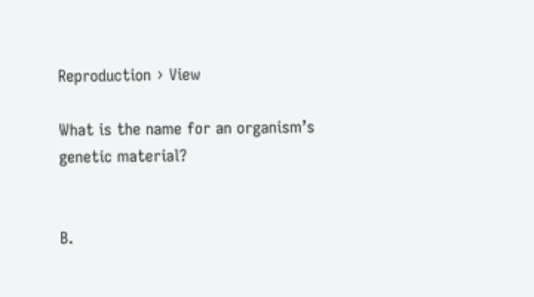Reproduction › View

What is the name for an organism’s genetic material?


B.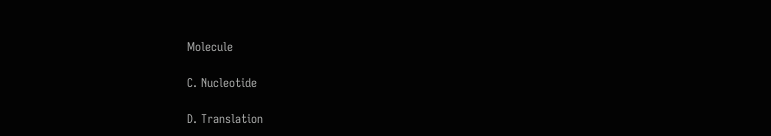Molecule

C. Nucleotide

D. Translation